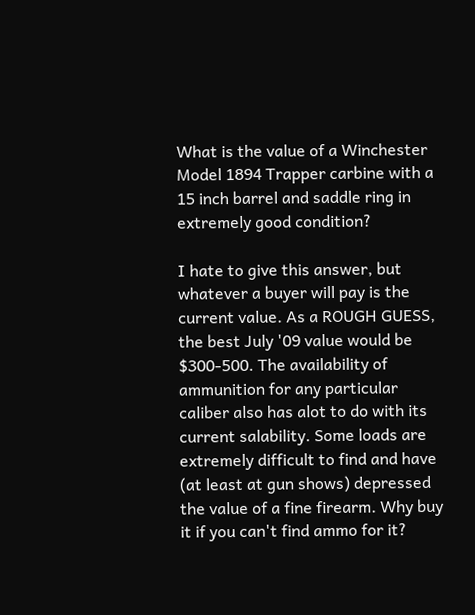What is the value of a Winchester Model 1894 Trapper carbine with a 15 inch barrel and saddle ring in extremely good condition?

I hate to give this answer, but whatever a buyer will pay is the current value. As a ROUGH GUESS, the best July '09 value would be $300-500. The availability of ammunition for any particular caliber also has alot to do with its current salability. Some loads are extremely difficult to find and have (at least at gun shows) depressed the value of a fine firearm. Why buy it if you can't find ammo for it?